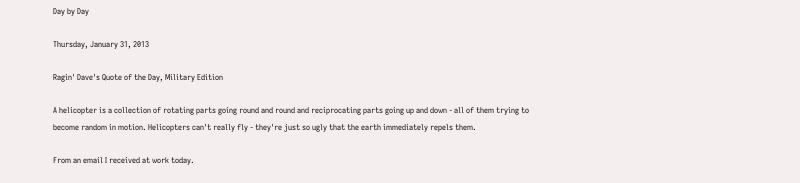Day by Day

Thursday, January 31, 2013

Ragin' Dave's Quote of the Day, Military Edition

A helicopter is a collection of rotating parts going round and round and reciprocating parts going up and down - all of them trying to become random in motion. Helicopters can't really fly - they're just so ugly that the earth immediately repels them.

From an email I received at work today.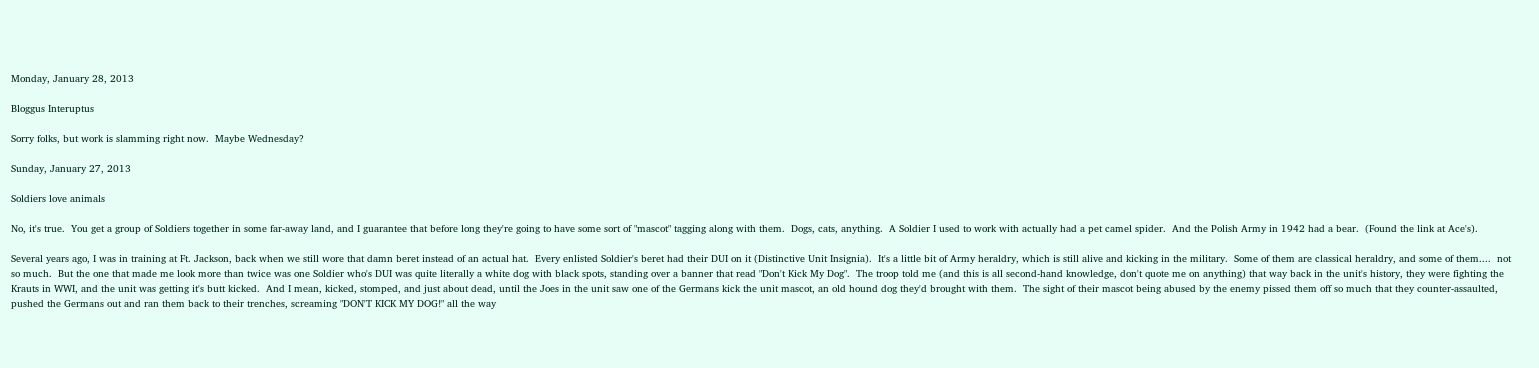Monday, January 28, 2013

Bloggus Interuptus

Sorry folks, but work is slamming right now.  Maybe Wednesday?

Sunday, January 27, 2013

Soldiers love animals

No, it's true.  You get a group of Soldiers together in some far-away land, and I guarantee that before long they're going to have some sort of "mascot" tagging along with them.  Dogs, cats, anything.  A Soldier I used to work with actually had a pet camel spider.  And the Polish Army in 1942 had a bear.  (Found the link at Ace's).

Several years ago, I was in training at Ft. Jackson, back when we still wore that damn beret instead of an actual hat.  Every enlisted Soldier's beret had their DUI on it (Distinctive Unit Insignia).  It's a little bit of Army heraldry, which is still alive and kicking in the military.  Some of them are classical heraldry, and some of them....  not so much.  But the one that made me look more than twice was one Soldier who's DUI was quite literally a white dog with black spots, standing over a banner that read "Don't Kick My Dog".  The troop told me (and this is all second-hand knowledge, don't quote me on anything) that way back in the unit's history, they were fighting the Krauts in WWI, and the unit was getting it's butt kicked.  And I mean, kicked, stomped, and just about dead, until the Joes in the unit saw one of the Germans kick the unit mascot, an old hound dog they'd brought with them.  The sight of their mascot being abused by the enemy pissed them off so much that they counter-assaulted, pushed the Germans out and ran them back to their trenches, screaming "DON'T KICK MY DOG!" all the way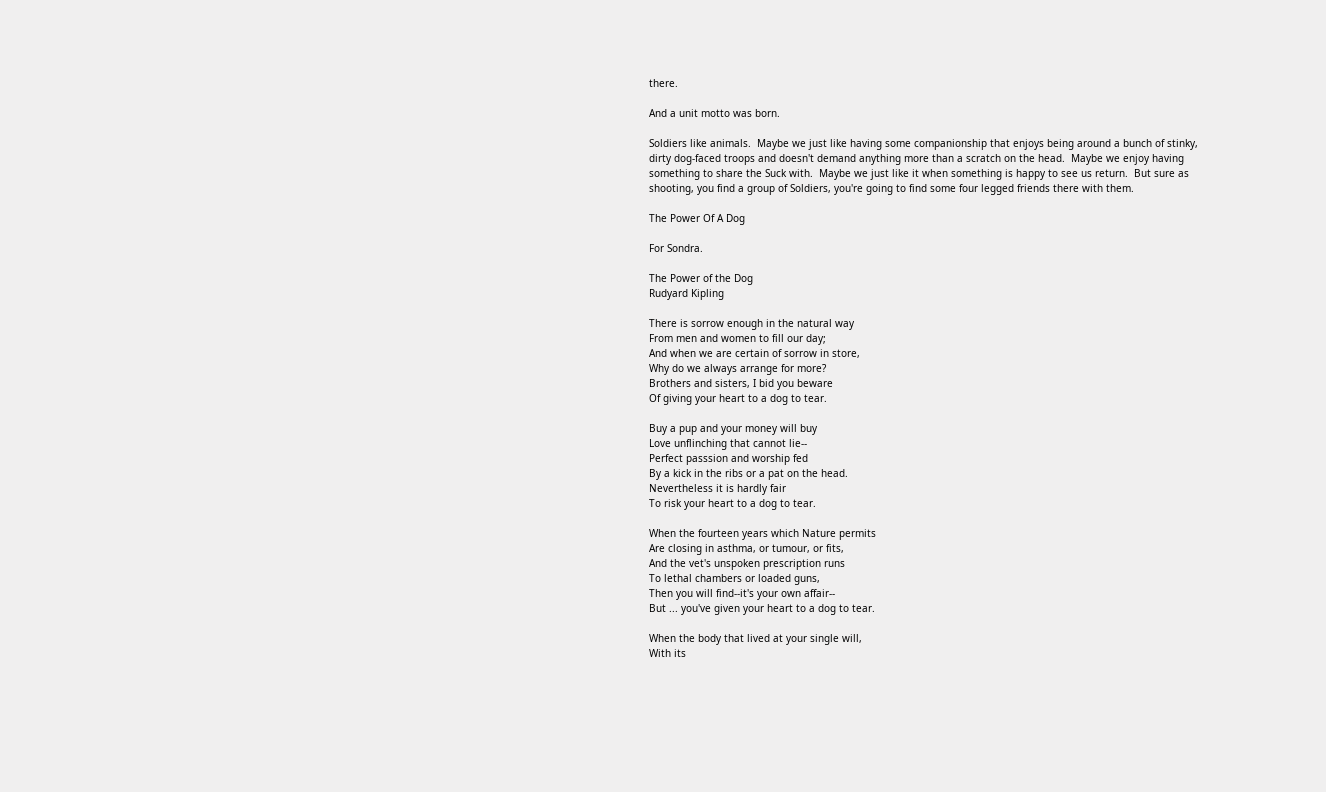there.

And a unit motto was born.

Soldiers like animals.  Maybe we just like having some companionship that enjoys being around a bunch of stinky, dirty dog-faced troops and doesn't demand anything more than a scratch on the head.  Maybe we enjoy having something to share the Suck with.  Maybe we just like it when something is happy to see us return.  But sure as shooting, you find a group of Soldiers, you're going to find some four legged friends there with them.

The Power Of A Dog

For Sondra.

The Power of the Dog
Rudyard Kipling

There is sorrow enough in the natural way
From men and women to fill our day;
And when we are certain of sorrow in store,
Why do we always arrange for more?
Brothers and sisters, I bid you beware
Of giving your heart to a dog to tear.

Buy a pup and your money will buy
Love unflinching that cannot lie--
Perfect passsion and worship fed
By a kick in the ribs or a pat on the head.
Nevertheless it is hardly fair
To risk your heart to a dog to tear.

When the fourteen years which Nature permits
Are closing in asthma, or tumour, or fits,
And the vet's unspoken prescription runs
To lethal chambers or loaded guns,
Then you will find--it's your own affair--
But ... you've given your heart to a dog to tear.

When the body that lived at your single will,
With its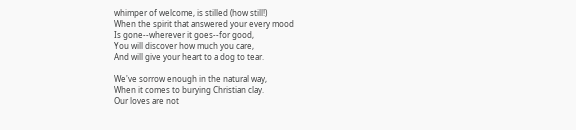whimper of welcome, is stilled (how still!)
When the spirit that answered your every mood
Is gone--wherever it goes--for good,
You will discover how much you care,
And will give your heart to a dog to tear.

We've sorrow enough in the natural way,
When it comes to burying Christian clay.
Our loves are not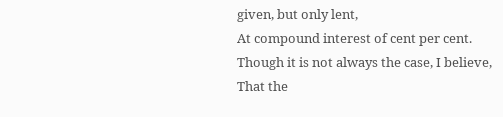given, but only lent,
At compound interest of cent per cent.
Though it is not always the case, I believe,
That the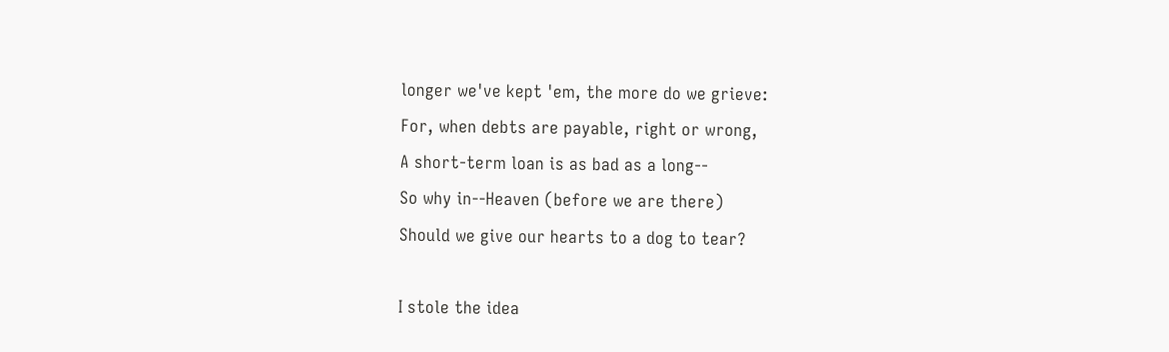longer we've kept 'em, the more do we grieve:
For, when debts are payable, right or wrong,
A short-term loan is as bad as a long--
So why in--Heaven (before we are there)
Should we give our hearts to a dog to tear?

I stole the idea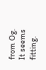from Og.  It seems fitting.